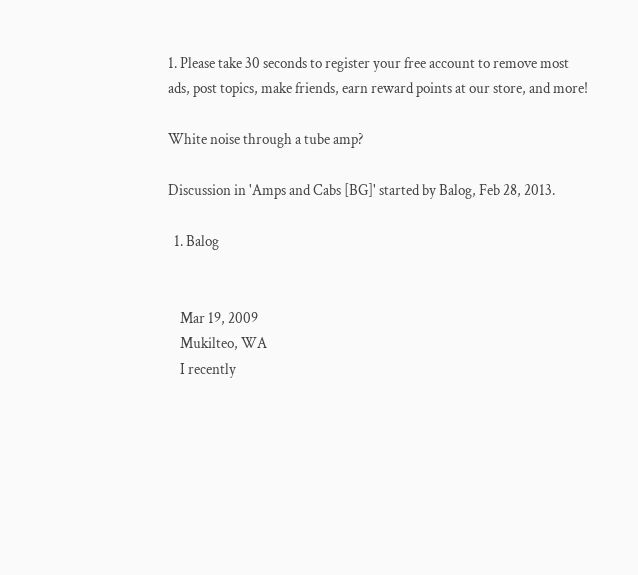1. Please take 30 seconds to register your free account to remove most ads, post topics, make friends, earn reward points at our store, and more!

White noise through a tube amp?

Discussion in 'Amps and Cabs [BG]' started by Balog, Feb 28, 2013.

  1. Balog


    Mar 19, 2009
    Mukilteo, WA
    I recently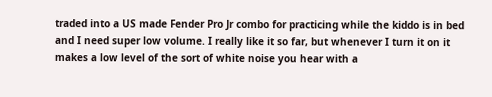traded into a US made Fender Pro Jr combo for practicing while the kiddo is in bed and I need super low volume. I really like it so far, but whenever I turn it on it makes a low level of the sort of white noise you hear with a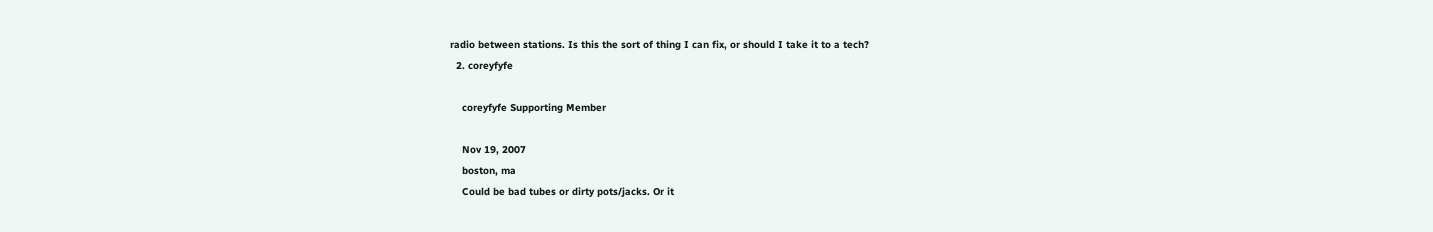radio between stations. Is this the sort of thing I can fix, or should I take it to a tech?
  2. coreyfyfe

    coreyfyfe Supporting Member

    Nov 19, 2007
    boston, ma
    Could be bad tubes or dirty pots/jacks. Or it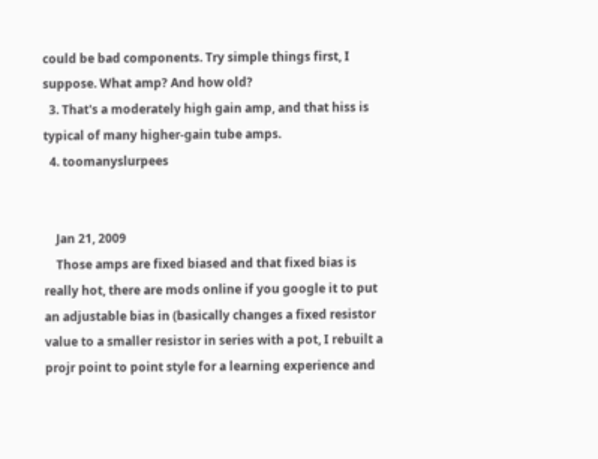could be bad components. Try simple things first, I suppose. What amp? And how old?
  3. That's a moderately high gain amp, and that hiss is typical of many higher-gain tube amps.
  4. toomanyslurpees


    Jan 21, 2009
    Those amps are fixed biased and that fixed bias is really hot, there are mods online if you google it to put an adjustable bias in (basically changes a fixed resistor value to a smaller resistor in series with a pot, I rebuilt a projr point to point style for a learning experience and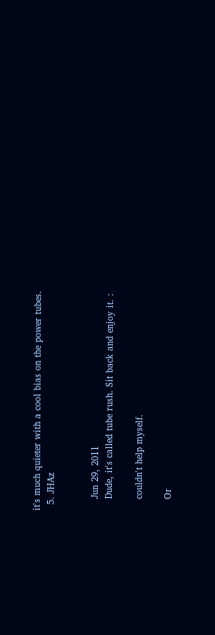it's much quieter with a cool bias on the power tubes.
  5. JHAz


    Jun 29, 2011
    Dude, it's called tube rush. Sit back and enjoy it. :

    couldn't help myself.

    Or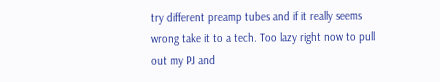try different preamp tubes and if it really seems wrong take it to a tech. Too lazy right now to pull out my PJ and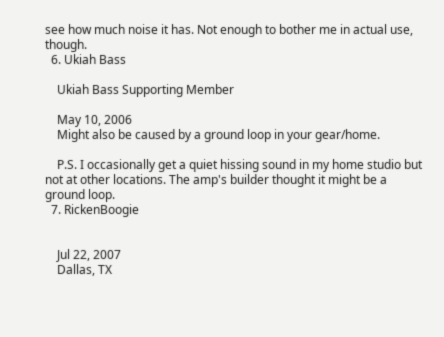see how much noise it has. Not enough to bother me in actual use, though.
  6. Ukiah Bass

    Ukiah Bass Supporting Member

    May 10, 2006
    Might also be caused by a ground loop in your gear/home.

    P.S. I occasionally get a quiet hissing sound in my home studio but not at other locations. The amp's builder thought it might be a ground loop.
  7. RickenBoogie


    Jul 22, 2007
    Dallas, TX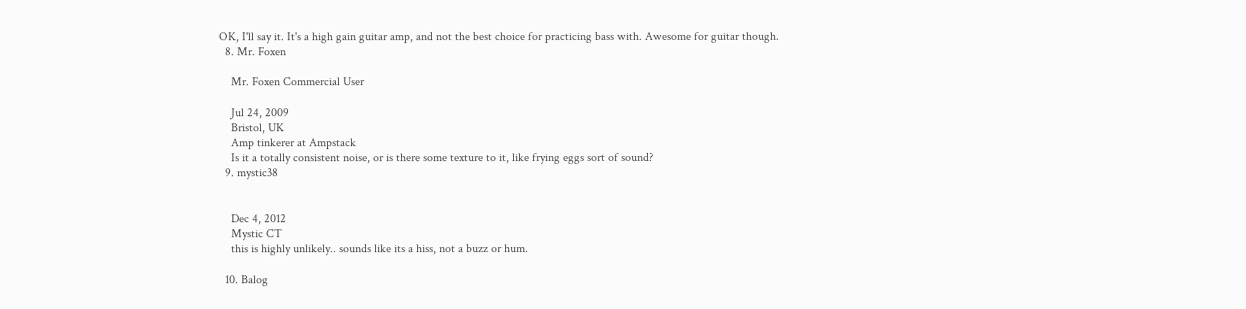OK, I'll say it. It's a high gain guitar amp, and not the best choice for practicing bass with. Awesome for guitar though.
  8. Mr. Foxen

    Mr. Foxen Commercial User

    Jul 24, 2009
    Bristol, UK
    Amp tinkerer at Ampstack
    Is it a totally consistent noise, or is there some texture to it, like frying eggs sort of sound?
  9. mystic38


    Dec 4, 2012
    Mystic CT
    this is highly unlikely.. sounds like its a hiss, not a buzz or hum.

  10. Balog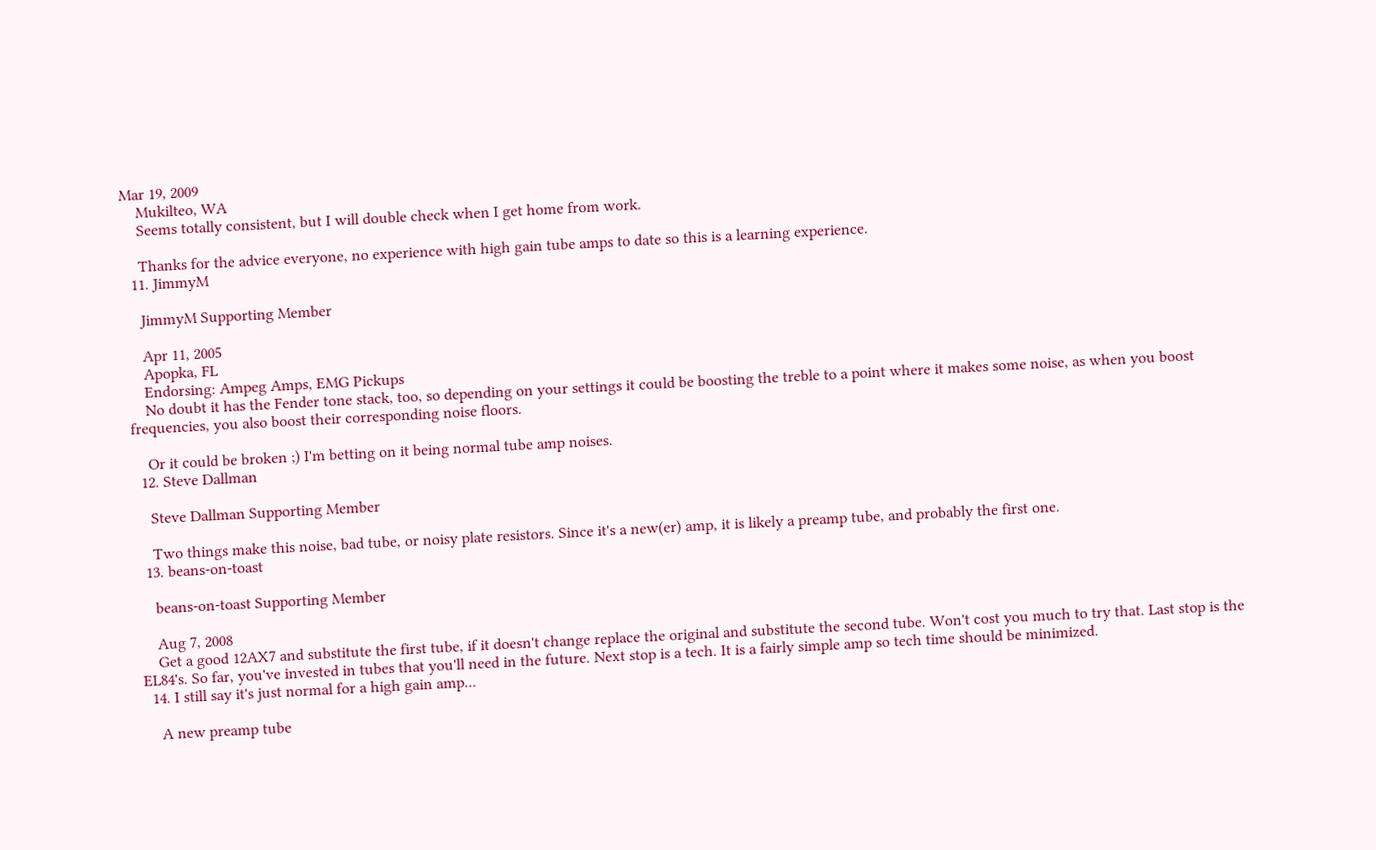Mar 19, 2009
    Mukilteo, WA
    Seems totally consistent, but I will double check when I get home from work.

    Thanks for the advice everyone, no experience with high gain tube amps to date so this is a learning experience.
  11. JimmyM

    JimmyM Supporting Member

    Apr 11, 2005
    Apopka, FL
    Endorsing: Ampeg Amps, EMG Pickups
    No doubt it has the Fender tone stack, too, so depending on your settings it could be boosting the treble to a point where it makes some noise, as when you boost frequencies, you also boost their corresponding noise floors.

    Or it could be broken ;) I'm betting on it being normal tube amp noises.
  12. Steve Dallman

    Steve Dallman Supporting Member

    Two things make this noise, bad tube, or noisy plate resistors. Since it's a new(er) amp, it is likely a preamp tube, and probably the first one.
  13. beans-on-toast

    beans-on-toast Supporting Member

    Aug 7, 2008
    Get a good 12AX7 and substitute the first tube, if it doesn't change replace the original and substitute the second tube. Won't cost you much to try that. Last stop is the EL84's. So far, you've invested in tubes that you'll need in the future. Next stop is a tech. It is a fairly simple amp so tech time should be minimized.
  14. I still say it's just normal for a high gain amp...

    A new preamp tube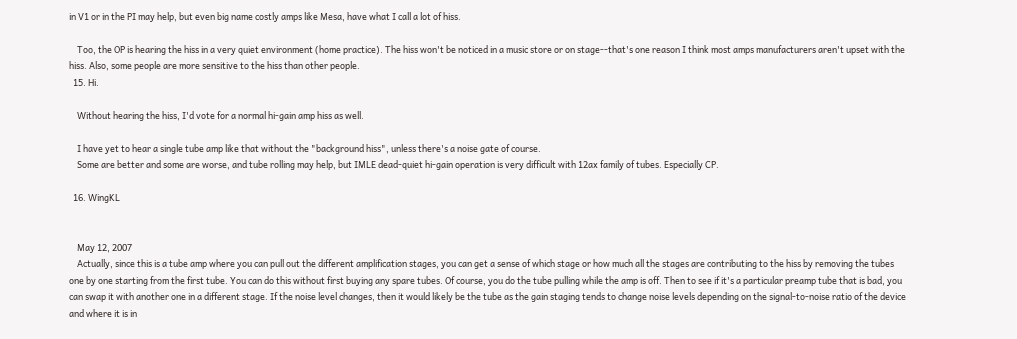in V1 or in the PI may help, but even big name costly amps like Mesa, have what I call a lot of hiss.

    Too, the OP is hearing the hiss in a very quiet environment (home practice). The hiss won't be noticed in a music store or on stage--that's one reason I think most amps manufacturers aren't upset with the hiss. Also, some people are more sensitive to the hiss than other people.
  15. Hi.

    Without hearing the hiss, I'd vote for a normal hi-gain amp hiss as well.

    I have yet to hear a single tube amp like that without the "background hiss", unless there's a noise gate of course.
    Some are better and some are worse, and tube rolling may help, but IMLE dead-quiet hi-gain operation is very difficult with 12ax family of tubes. Especially CP.

  16. WingKL


    May 12, 2007
    Actually, since this is a tube amp where you can pull out the different amplification stages, you can get a sense of which stage or how much all the stages are contributing to the hiss by removing the tubes one by one starting from the first tube. You can do this without first buying any spare tubes. Of course, you do the tube pulling while the amp is off. Then to see if it's a particular preamp tube that is bad, you can swap it with another one in a different stage. If the noise level changes, then it would likely be the tube as the gain staging tends to change noise levels depending on the signal-to-noise ratio of the device and where it is in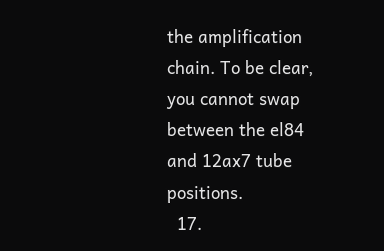the amplification chain. To be clear, you cannot swap between the el84 and 12ax7 tube positions.
  17.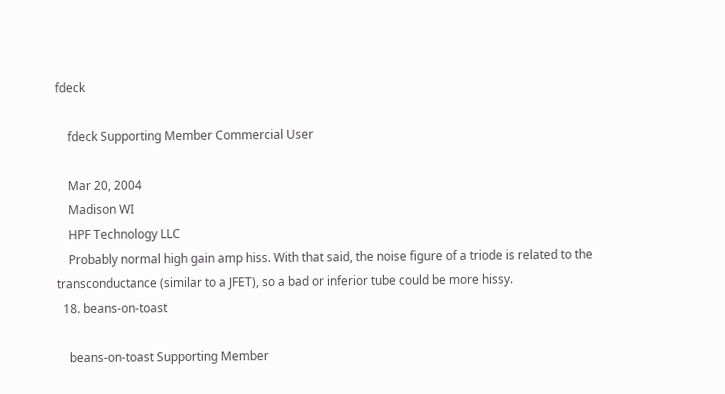fdeck

    fdeck Supporting Member Commercial User

    Mar 20, 2004
    Madison WI
    HPF Technology LLC
    Probably normal high gain amp hiss. With that said, the noise figure of a triode is related to the transconductance (similar to a JFET), so a bad or inferior tube could be more hissy.
  18. beans-on-toast

    beans-on-toast Supporting Member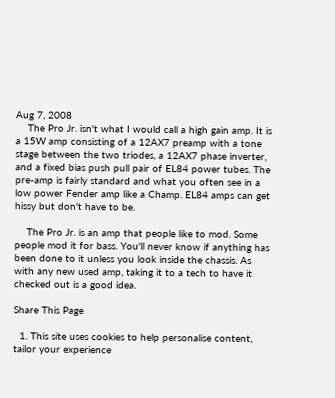Aug 7, 2008
    The Pro Jr. isn't what I would call a high gain amp. It is a 15W amp consisting of a 12AX7 preamp with a tone stage between the two triodes, a 12AX7 phase inverter, and a fixed bias push pull pair of EL84 power tubes. The pre-amp is fairly standard and what you often see in a low power Fender amp like a Champ. EL84 amps can get hissy but don't have to be.

    The Pro Jr. is an amp that people like to mod. Some people mod it for bass. You'll never know if anything has been done to it unless you look inside the chassis. As with any new used amp, taking it to a tech to have it checked out is a good idea.

Share This Page

  1. This site uses cookies to help personalise content, tailor your experience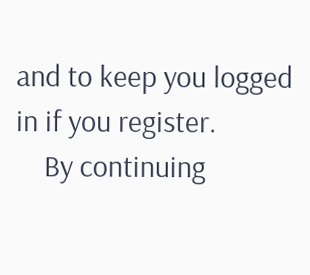and to keep you logged in if you register.
    By continuing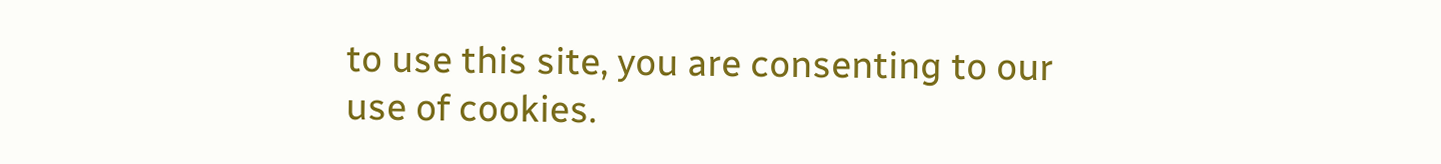to use this site, you are consenting to our use of cookies.